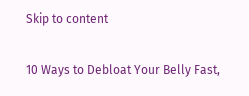Skip to content

10 Ways to Debloat Your Belly Fast,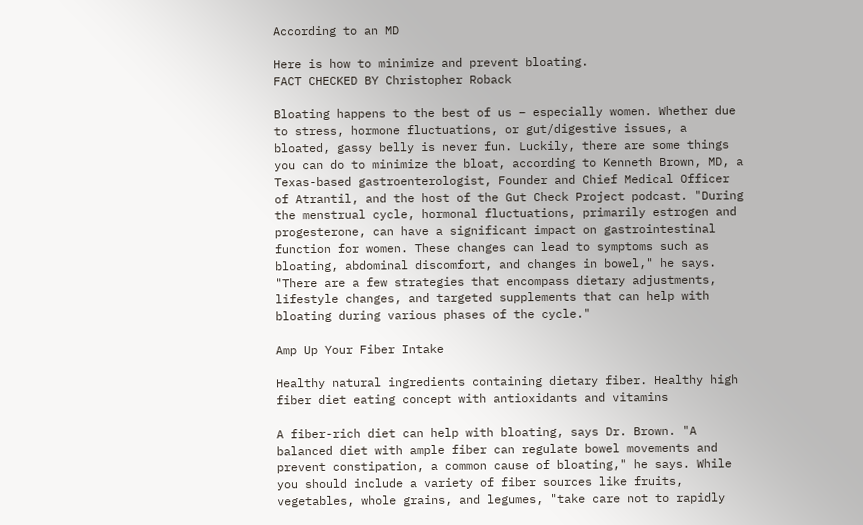According to an MD

Here is how to minimize and prevent bloating.
FACT CHECKED BY Christopher Roback

Bloating happens to the best of us – especially women. Whether due to stress, hormone fluctuations, or gut/digestive issues, a bloated, gassy belly is never fun. Luckily, there are some things you can do to minimize the bloat, according to Kenneth Brown, MD, a Texas-based gastroenterologist, Founder and Chief Medical Officer of Atrantil, and the host of the Gut Check Project podcast. "During the menstrual cycle, hormonal fluctuations, primarily estrogen and progesterone, can have a significant impact on gastrointestinal function for women. These changes can lead to symptoms such as bloating, abdominal discomfort, and changes in bowel," he says. "There are a few strategies that encompass dietary adjustments, lifestyle changes, and targeted supplements that can help with bloating during various phases of the cycle."

Amp Up Your Fiber Intake

Healthy natural ingredients containing dietary fiber. Healthy high fiber diet eating concept with antioxidants and vitamins

A fiber-rich diet can help with bloating, says Dr. Brown. "A balanced diet with ample fiber can regulate bowel movements and prevent constipation, a common cause of bloating," he says. While you should include a variety of fiber sources like fruits, vegetables, whole grains, and legumes, "take care not to rapidly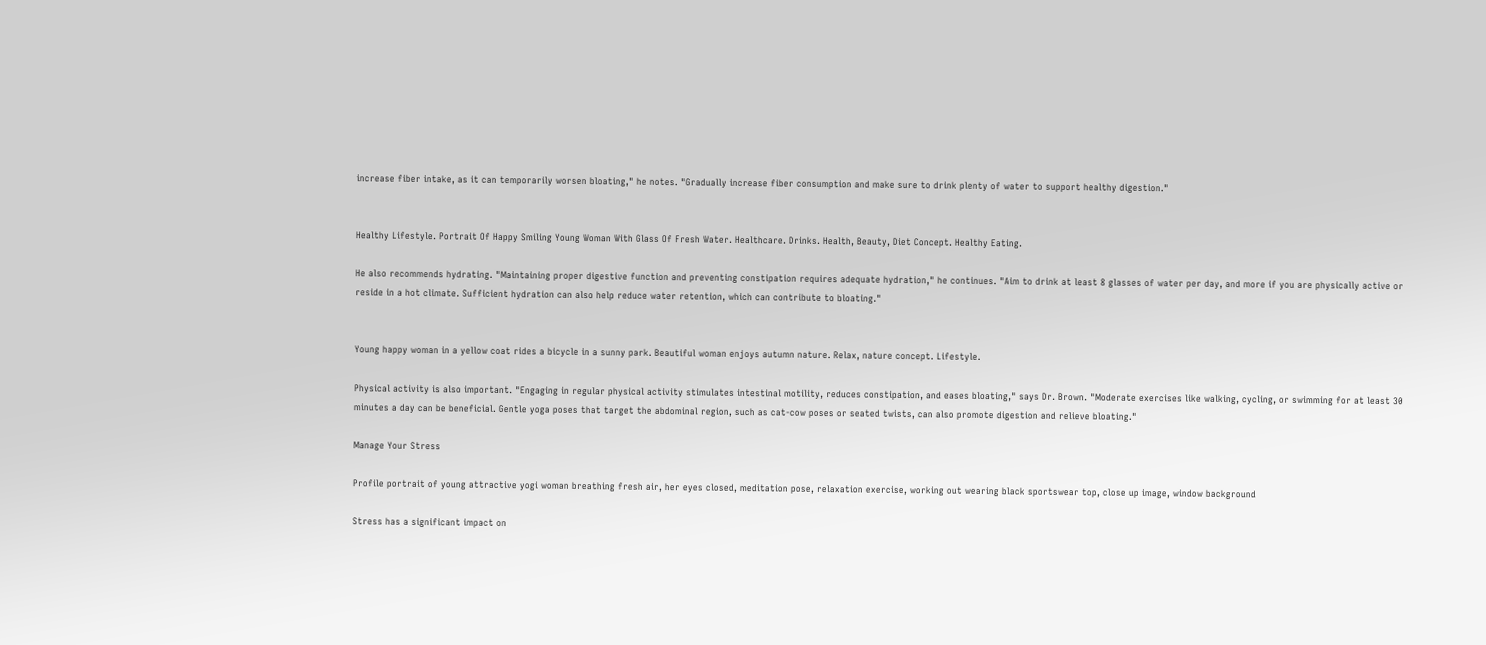increase fiber intake, as it can temporarily worsen bloating," he notes. "Gradually increase fiber consumption and make sure to drink plenty of water to support healthy digestion."


Healthy Lifestyle. Portrait Of Happy Smiling Young Woman With Glass Of Fresh Water. Healthcare. Drinks. Health, Beauty, Diet Concept. Healthy Eating.

He also recommends hydrating. "Maintaining proper digestive function and preventing constipation requires adequate hydration," he continues. "Aim to drink at least 8 glasses of water per day, and more if you are physically active or reside in a hot climate. Sufficient hydration can also help reduce water retention, which can contribute to bloating."


Young happy woman in a yellow coat rides a bicycle in a sunny park. Beautiful woman enjoys autumn nature. Relax, nature concept. Lifestyle.

Physical activity is also important. "Engaging in regular physical activity stimulates intestinal motility, reduces constipation, and eases bloating," says Dr. Brown. "Moderate exercises like walking, cycling, or swimming for at least 30 minutes a day can be beneficial. Gentle yoga poses that target the abdominal region, such as cat-cow poses or seated twists, can also promote digestion and relieve bloating."

Manage Your Stress

Profile portrait of young attractive yogi woman breathing fresh air, her eyes closed, meditation pose, relaxation exercise, working out wearing black sportswear top, close up image, window background

Stress has a significant impact on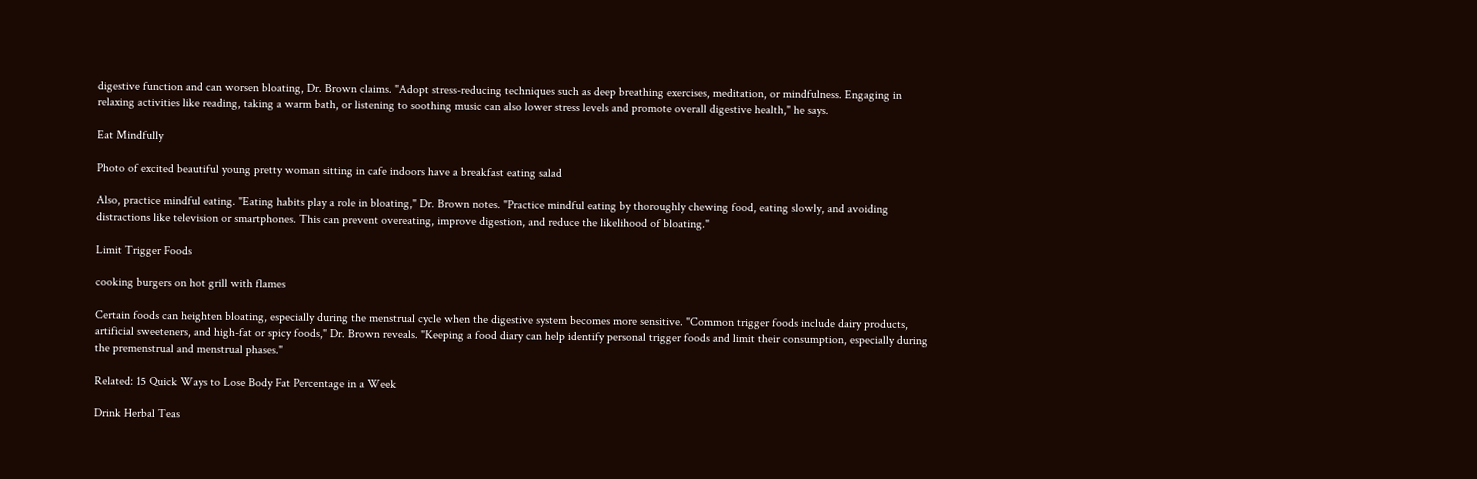digestive function and can worsen bloating, Dr. Brown claims. "Adopt stress-reducing techniques such as deep breathing exercises, meditation, or mindfulness. Engaging in relaxing activities like reading, taking a warm bath, or listening to soothing music can also lower stress levels and promote overall digestive health," he says.

Eat Mindfully

Photo of excited beautiful young pretty woman sitting in cafe indoors have a breakfast eating salad

Also, practice mindful eating. "Eating habits play a role in bloating," Dr. Brown notes. "Practice mindful eating by thoroughly chewing food, eating slowly, and avoiding distractions like television or smartphones. This can prevent overeating, improve digestion, and reduce the likelihood of bloating."

Limit Trigger Foods

cooking burgers on hot grill with flames

Certain foods can heighten bloating, especially during the menstrual cycle when the digestive system becomes more sensitive. "Common trigger foods include dairy products, artificial sweeteners, and high-fat or spicy foods," Dr. Brown reveals. "Keeping a food diary can help identify personal trigger foods and limit their consumption, especially during the premenstrual and menstrual phases."

Related: 15 Quick Ways to Lose Body Fat Percentage in a Week

Drink Herbal Teas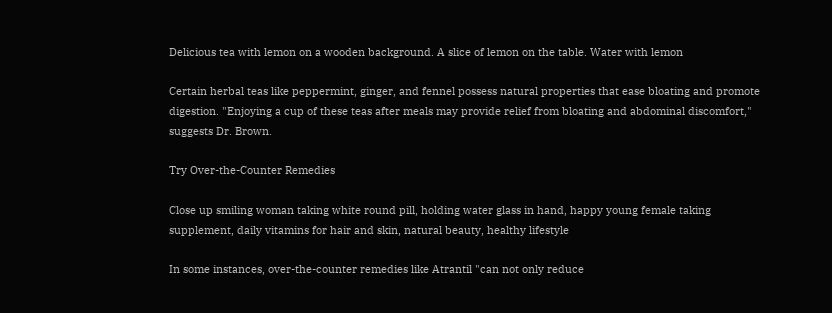Delicious tea with lemon on a wooden background. A slice of lemon on the table. Water with lemon

Certain herbal teas like peppermint, ginger, and fennel possess natural properties that ease bloating and promote digestion. "Enjoying a cup of these teas after meals may provide relief from bloating and abdominal discomfort," suggests Dr. Brown.

Try Over-the-Counter Remedies

Close up smiling woman taking white round pill, holding water glass in hand, happy young female taking supplement, daily vitamins for hair and skin, natural beauty, healthy lifestyle

In some instances, over-the-counter remedies like Atrantil "can not only reduce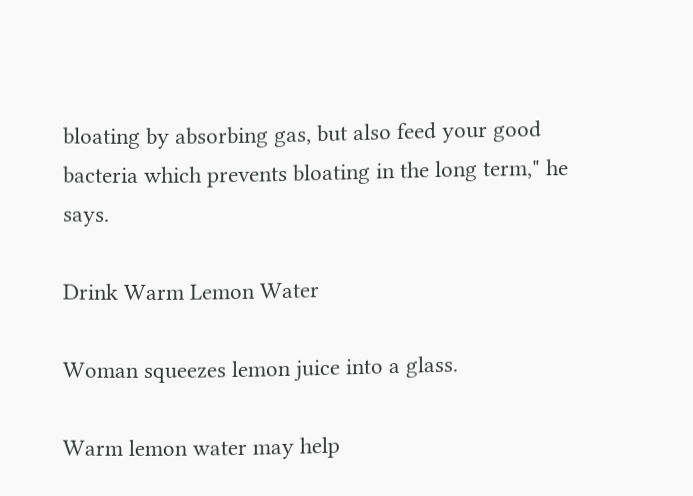bloating by absorbing gas, but also feed your good bacteria which prevents bloating in the long term," he says.

Drink Warm Lemon Water

Woman squeezes lemon juice into a glass.

Warm lemon water may help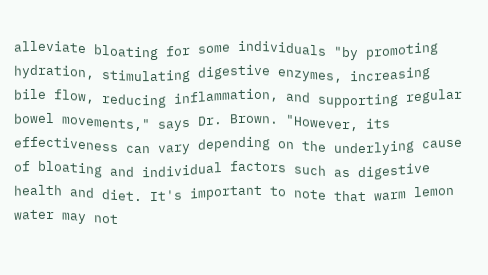alleviate bloating for some individuals "by promoting hydration, stimulating digestive enzymes, increasing bile flow, reducing inflammation, and supporting regular bowel movements," says Dr. Brown. "However, its effectiveness can vary depending on the underlying cause of bloating and individual factors such as digestive health and diet. It's important to note that warm lemon water may not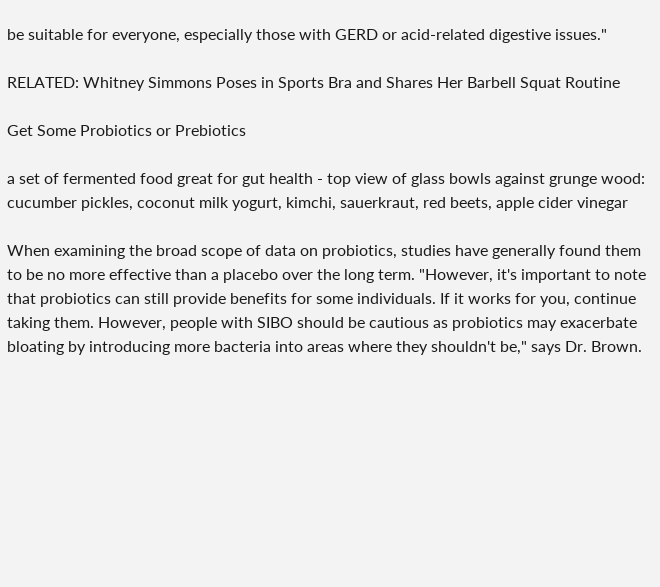be suitable for everyone, especially those with GERD or acid-related digestive issues."

RELATED: Whitney Simmons Poses in Sports Bra and Shares Her Barbell Squat Routine

Get Some Probiotics or Prebiotics

a set of fermented food great for gut health - top view of glass bowls against grunge wood: cucumber pickles, coconut milk yogurt, kimchi, sauerkraut, red beets, apple cider vinegar

When examining the broad scope of data on probiotics, studies have generally found them to be no more effective than a placebo over the long term. "However, it's important to note that probiotics can still provide benefits for some individuals. If it works for you, continue taking them. However, people with SIBO should be cautious as probiotics may exacerbate bloating by introducing more bacteria into areas where they shouldn't be," says Dr. Brown.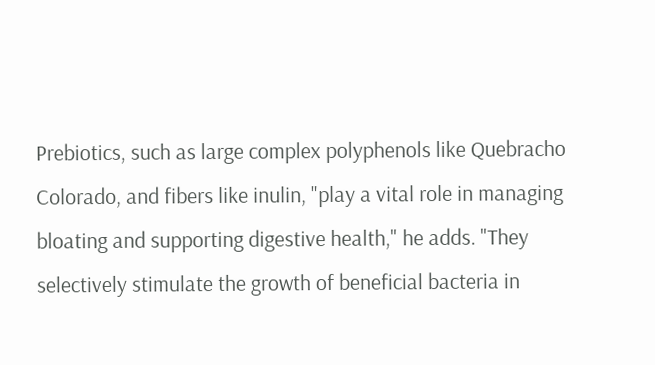Prebiotics, such as large complex polyphenols like Quebracho Colorado, and fibers like inulin, "play a vital role in managing bloating and supporting digestive health," he adds. "They selectively stimulate the growth of beneficial bacteria in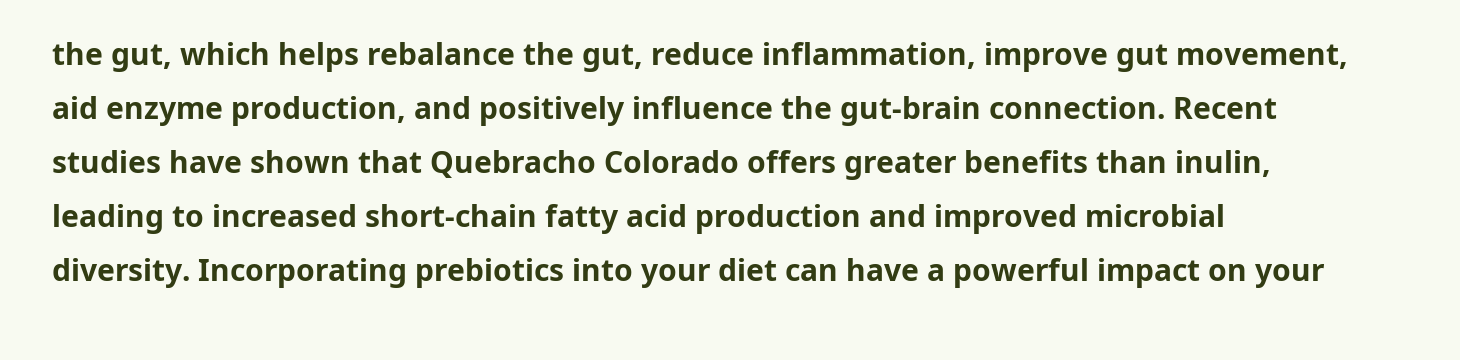the gut, which helps rebalance the gut, reduce inflammation, improve gut movement, aid enzyme production, and positively influence the gut-brain connection. Recent studies have shown that Quebracho Colorado offers greater benefits than inulin, leading to increased short-chain fatty acid production and improved microbial diversity. Incorporating prebiotics into your diet can have a powerful impact on your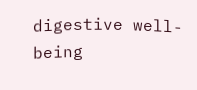digestive well-being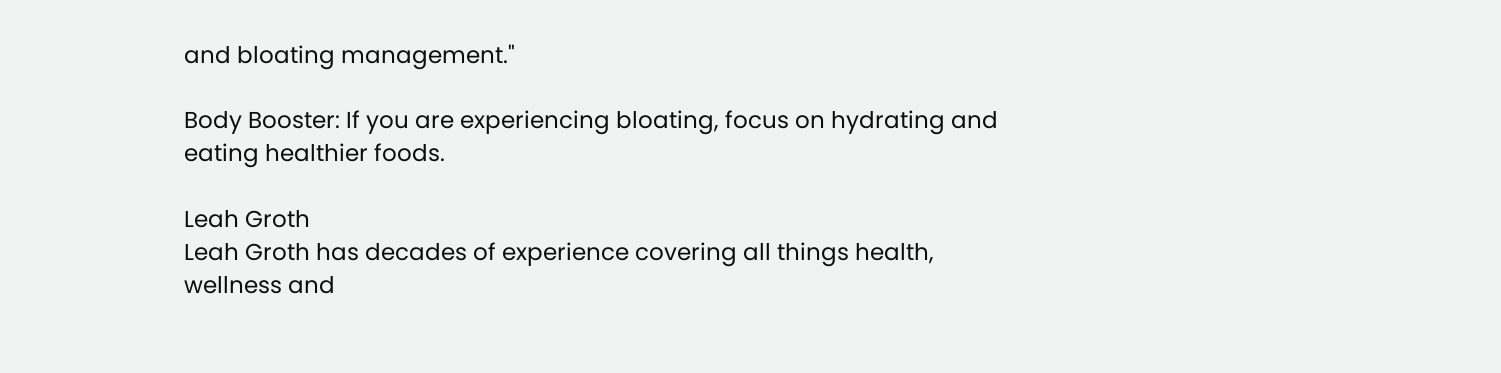and bloating management."

Body Booster: If you are experiencing bloating, focus on hydrating and eating healthier foods.

Leah Groth
Leah Groth has decades of experience covering all things health, wellness and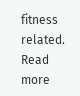fitness related. Read more